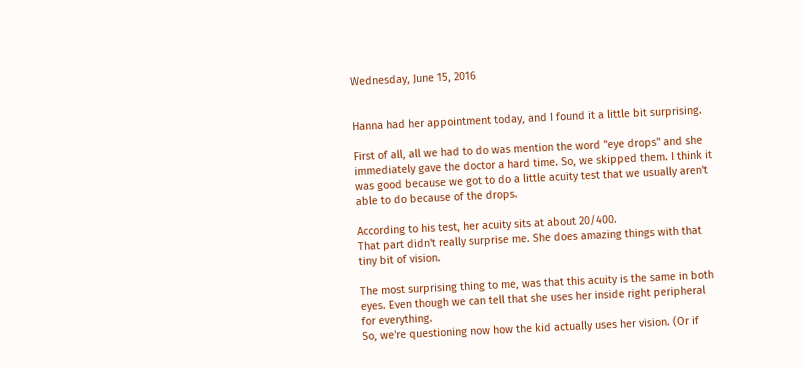Wednesday, June 15, 2016


Hanna had her appointment today, and I found it a little bit surprising.

First of all, all we had to do was mention the word "eye drops" and she immediately gave the doctor a hard time. So, we skipped them. I think it was good because we got to do a little acuity test that we usually aren't able to do because of the drops.

According to his test, her acuity sits at about 20/400.
That part didn't really surprise me. She does amazing things with that tiny bit of vision.

The most surprising thing to me, was that this acuity is the same in both eyes. Even though we can tell that she uses her inside right peripheral for everything.
So, we're questioning now how the kid actually uses her vision. (Or if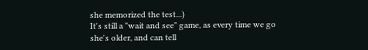she memorized the test...)
It's still a "wait and see" game, as every time we go she's older, and can tell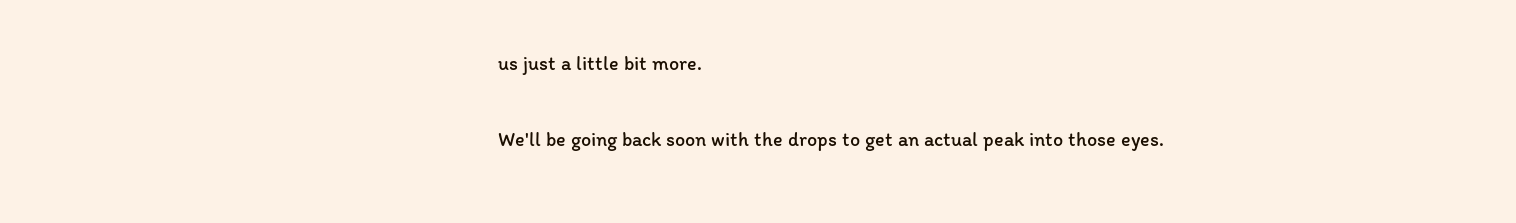us just a little bit more.

We'll be going back soon with the drops to get an actual peak into those eyes.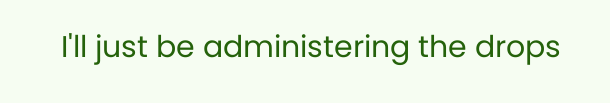I'll just be administering the drops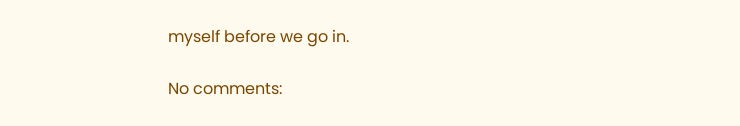myself before we go in.

No comments: